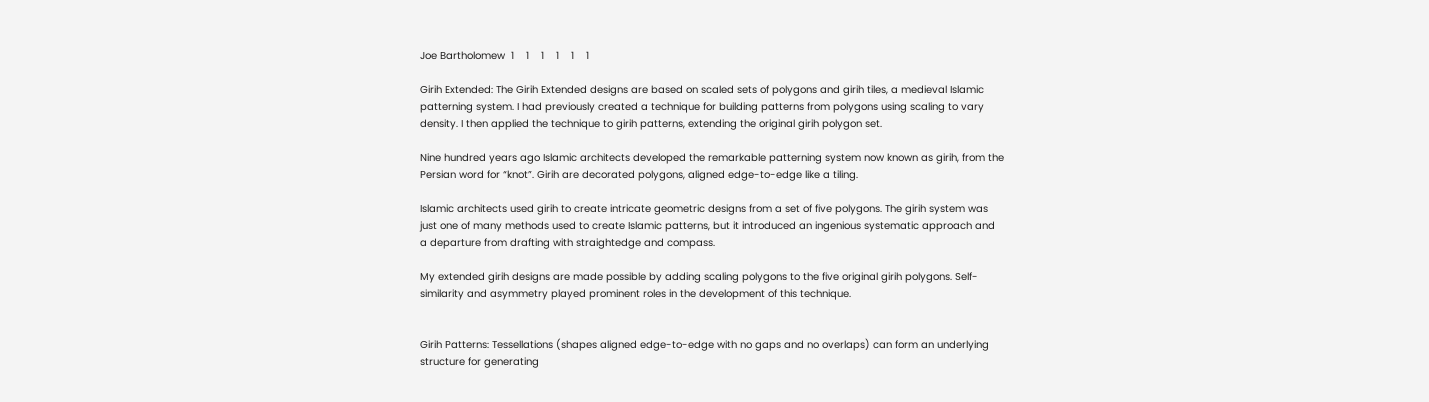Joe Bartholomew  1    1    1    1    1    1

Girih Extended: The Girih Extended designs are based on scaled sets of polygons and girih tiles, a medieval Islamic patterning system. I had previously created a technique for building patterns from polygons using scaling to vary density. I then applied the technique to girih patterns, extending the original girih polygon set.

Nine hundred years ago Islamic architects developed the remarkable patterning system now known as girih, from the Persian word for “knot”. Girih are decorated polygons, aligned edge-to-edge like a tiling.

Islamic architects used girih to create intricate geometric designs from a set of five polygons. The girih system was just one of many methods used to create Islamic patterns, but it introduced an ingenious systematic approach and a departure from drafting with straightedge and compass.

My extended girih designs are made possible by adding scaling polygons to the five original girih polygons. Self-similarity and asymmetry played prominent roles in the development of this technique.


Girih Patterns: Tessellations (shapes aligned edge-to-edge with no gaps and no overlaps) can form an underlying structure for generating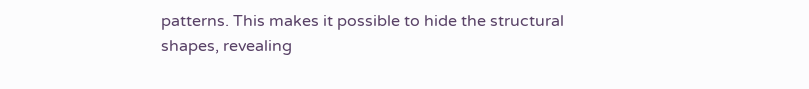patterns. This makes it possible to hide the structural shapes, revealing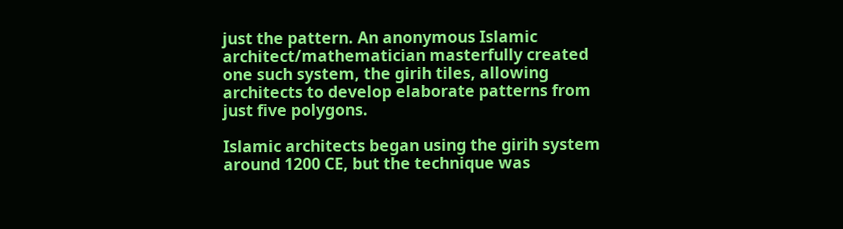just the pattern. An anonymous Islamic architect/mathematician masterfully created one such system, the girih tiles, allowing architects to develop elaborate patterns from just five polygons.

Islamic architects began using the girih system around 1200 CE, but the technique was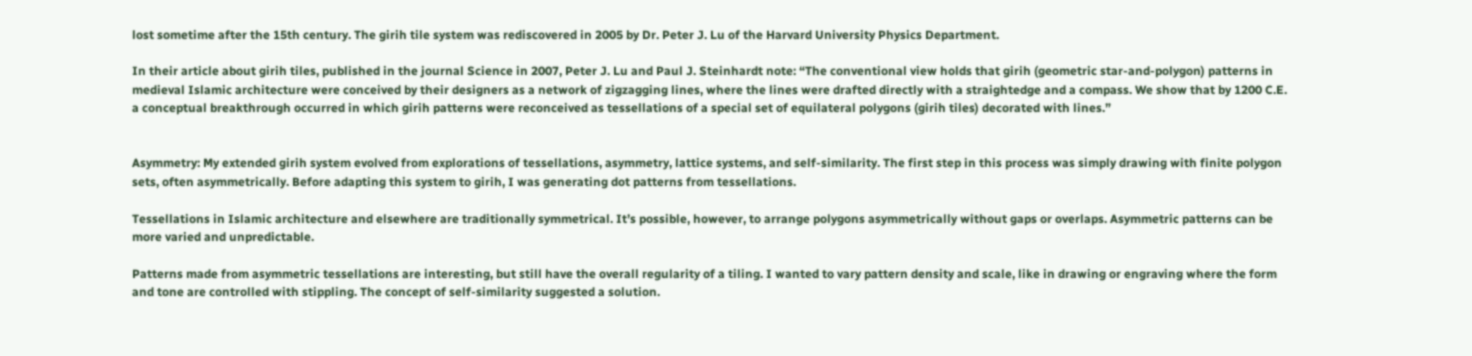lost sometime after the 15th century. The girih tile system was rediscovered in 2005 by Dr. Peter J. Lu of the Harvard University Physics Department.

In their article about girih tiles, published in the journal Science in 2007, Peter J. Lu and Paul J. Steinhardt note: “The conventional view holds that girih (geometric star-and-polygon) patterns in medieval Islamic architecture were conceived by their designers as a network of zigzagging lines, where the lines were drafted directly with a straightedge and a compass. We show that by 1200 C.E. a conceptual breakthrough occurred in which girih patterns were reconceived as tessellations of a special set of equilateral polygons (girih tiles) decorated with lines.”


Asymmetry: My extended girih system evolved from explorations of tessellations, asymmetry, lattice systems, and self-similarity. The first step in this process was simply drawing with finite polygon sets, often asymmetrically. Before adapting this system to girih, I was generating dot patterns from tessellations.

Tessellations in Islamic architecture and elsewhere are traditionally symmetrical. It’s possible, however, to arrange polygons asymmetrically without gaps or overlaps. Asymmetric patterns can be more varied and unpredictable.

Patterns made from asymmetric tessellations are interesting, but still have the overall regularity of a tiling. I wanted to vary pattern density and scale, like in drawing or engraving where the form and tone are controlled with stippling. The concept of self-similarity suggested a solution.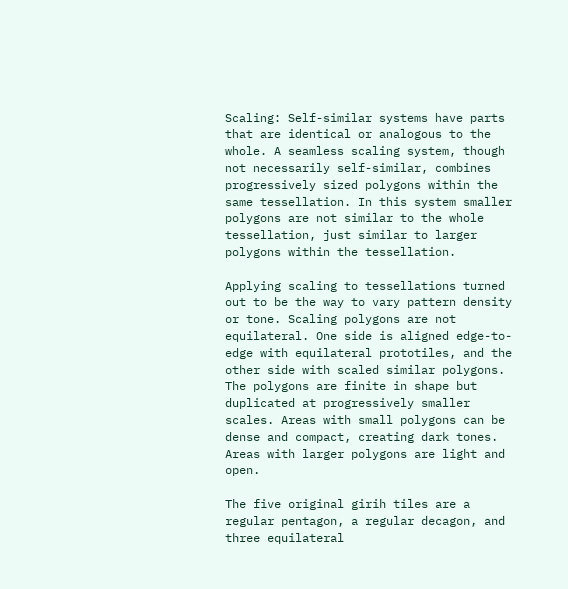Scaling: Self-similar systems have parts that are identical or analogous to the whole. A seamless scaling system, though not necessarily self-similar, combines progressively sized polygons within the same tessellation. In this system smaller polygons are not similar to the whole tessellation, just similar to larger polygons within the tessellation.

Applying scaling to tessellations turned out to be the way to vary pattern density or tone. Scaling polygons are not equilateral. One side is aligned edge-to-edge with equilateral prototiles, and the other side with scaled similar polygons. The polygons are finite in shape but duplicated at progressively smaller scales. Areas with small polygons can be dense and compact, creating dark tones. Areas with larger polygons are light and open.

The five original girih tiles are a regular pentagon, a regular decagon, and three equilateral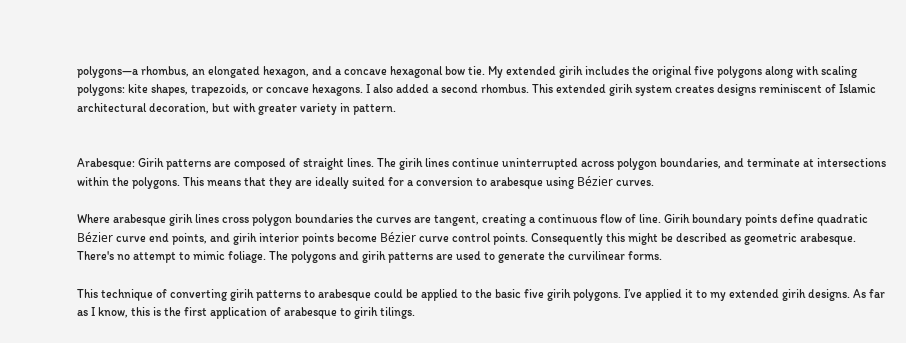polygons—a rhombus, an elongated hexagon, and a concave hexagonal bow tie. My extended girih includes the original five polygons along with scaling polygons: kite shapes, trapezoids, or concave hexagons. I also added a second rhombus. This extended girih system creates designs reminiscent of Islamic architectural decoration, but with greater variety in pattern.


Arabesque: Girih patterns are composed of straight lines. The girih lines continue uninterrupted across polygon boundaries, and terminate at intersections within the polygons. This means that they are ideally suited for a conversion to arabesque using Bézier curves.

Where arabesque girih lines cross polygon boundaries the curves are tangent, creating a continuous flow of line. Girih boundary points define quadratic Bézier curve end points, and girih interior points become Bézier curve control points. Consequently this might be described as geometric arabesque. There's no attempt to mimic foliage. The polygons and girih patterns are used to generate the curvilinear forms.

This technique of converting girih patterns to arabesque could be applied to the basic five girih polygons. I’ve applied it to my extended girih designs. As far as I know, this is the first application of arabesque to girih tilings.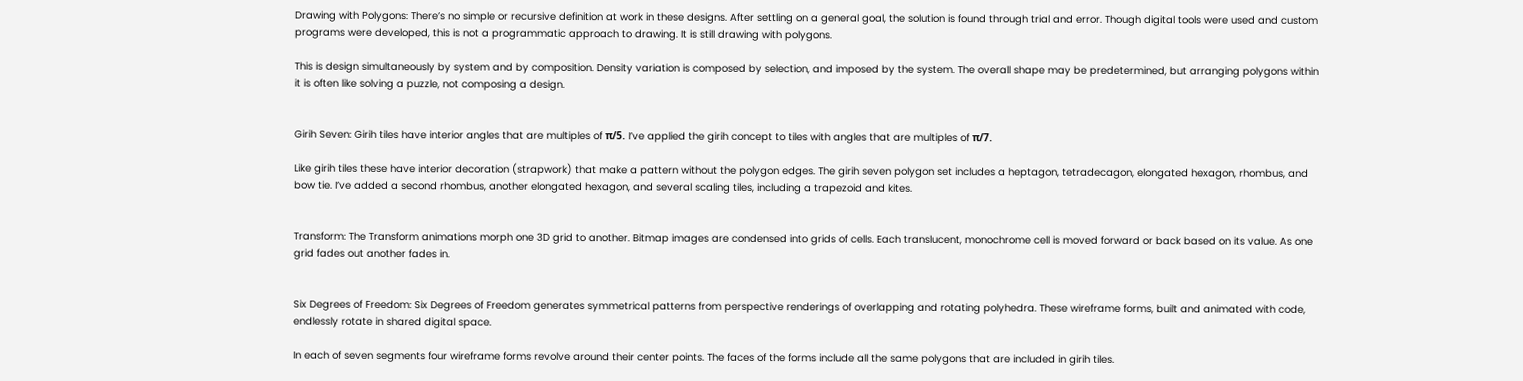Drawing with Polygons: There’s no simple or recursive definition at work in these designs. After settling on a general goal, the solution is found through trial and error. Though digital tools were used and custom programs were developed, this is not a programmatic approach to drawing. It is still drawing with polygons.

This is design simultaneously by system and by composition. Density variation is composed by selection, and imposed by the system. The overall shape may be predetermined, but arranging polygons within it is often like solving a puzzle, not composing a design.


Girih Seven: Girih tiles have interior angles that are multiples of π/5. I’ve applied the girih concept to tiles with angles that are multiples of π/7.

Like girih tiles these have interior decoration (strapwork) that make a pattern without the polygon edges. The girih seven polygon set includes a heptagon, tetradecagon, elongated hexagon, rhombus, and bow tie. I’ve added a second rhombus, another elongated hexagon, and several scaling tiles, including a trapezoid and kites.


Transform: The Transform animations morph one 3D grid to another. Bitmap images are condensed into grids of cells. Each translucent, monochrome cell is moved forward or back based on its value. As one grid fades out another fades in.


Six Degrees of Freedom: Six Degrees of Freedom generates symmetrical patterns from perspective renderings of overlapping and rotating polyhedra. These wireframe forms, built and animated with code, endlessly rotate in shared digital space.

In each of seven segments four wireframe forms revolve around their center points. The faces of the forms include all the same polygons that are included in girih tiles.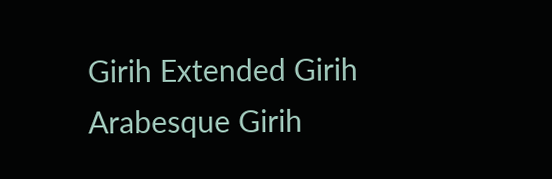Girih Extended Girih Arabesque Girih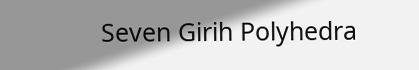Seven Girih Polyhedra